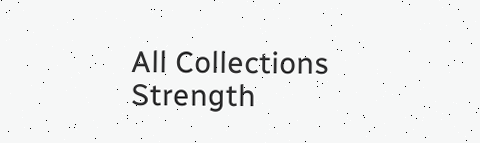All Collections
Strength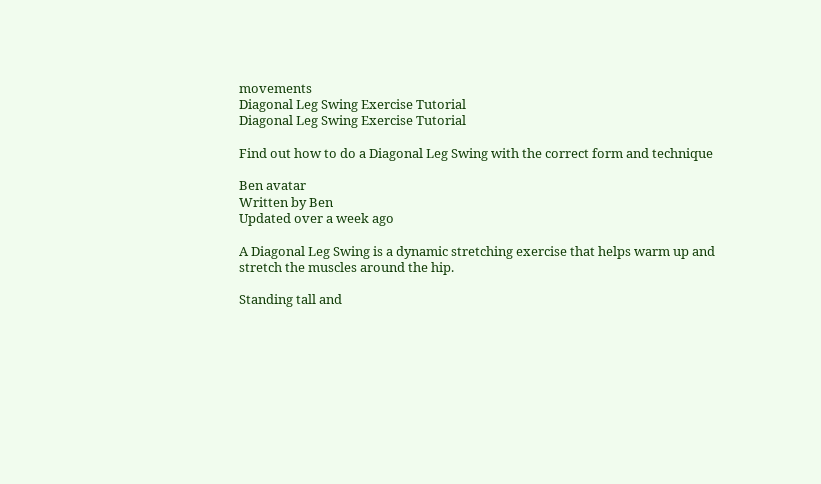movements
Diagonal Leg Swing Exercise Tutorial
Diagonal Leg Swing Exercise Tutorial

Find out how to do a Diagonal Leg Swing with the correct form and technique

Ben avatar
Written by Ben
Updated over a week ago

A Diagonal Leg Swing is a dynamic stretching exercise that helps warm up and stretch the muscles around the hip.

Standing tall and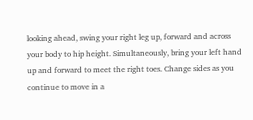looking ahead, swing your right leg up, forward and across your body to hip height. Simultaneously, bring your left hand up and forward to meet the right toes. Change sides as you continue to move in a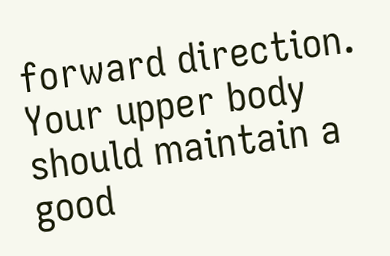forward direction. Your upper body should maintain a good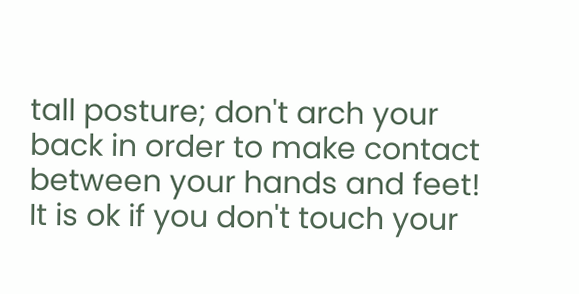tall posture; don't arch your back in order to make contact between your hands and feet! It is ok if you don't touch your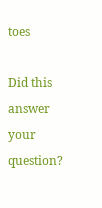toes

Did this answer your question?